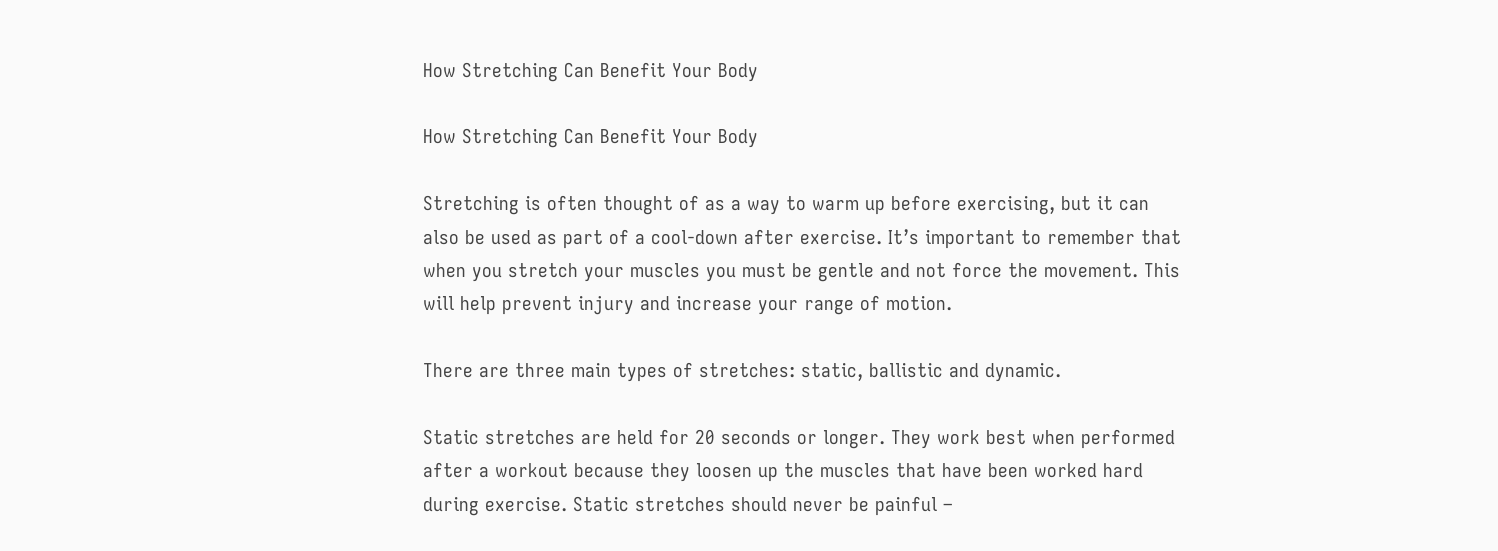How Stretching Can Benefit Your Body

How Stretching Can Benefit Your Body

Stretching is often thought of as a way to warm up before exercising, but it can also be used as part of a cool-down after exercise. It’s important to remember that when you stretch your muscles you must be gentle and not force the movement. This will help prevent injury and increase your range of motion.

There are three main types of stretches: static, ballistic and dynamic.

Static stretches are held for 20 seconds or longer. They work best when performed after a workout because they loosen up the muscles that have been worked hard during exercise. Static stretches should never be painful –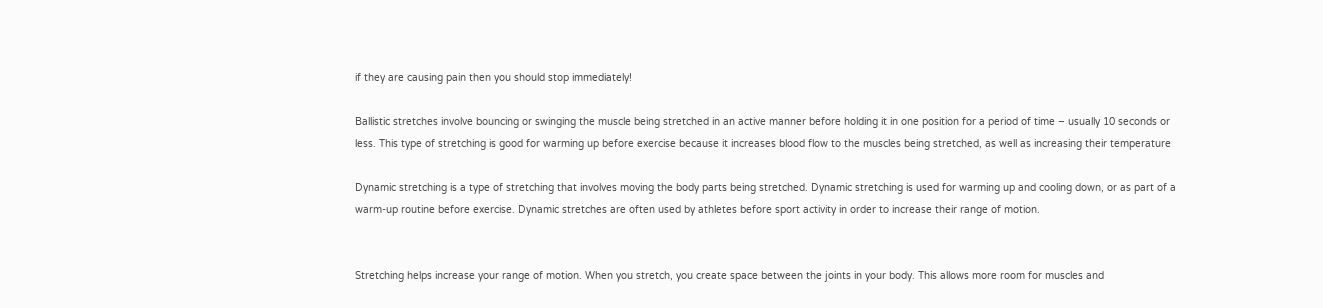if they are causing pain then you should stop immediately!

Ballistic stretches involve bouncing or swinging the muscle being stretched in an active manner before holding it in one position for a period of time – usually 10 seconds or less. This type of stretching is good for warming up before exercise because it increases blood flow to the muscles being stretched, as well as increasing their temperature

Dynamic stretching is a type of stretching that involves moving the body parts being stretched. Dynamic stretching is used for warming up and cooling down, or as part of a warm-up routine before exercise. Dynamic stretches are often used by athletes before sport activity in order to increase their range of motion.


Stretching helps increase your range of motion. When you stretch, you create space between the joints in your body. This allows more room for muscles and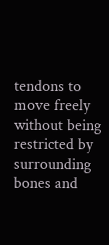tendons to move freely without being restricted by surrounding bones and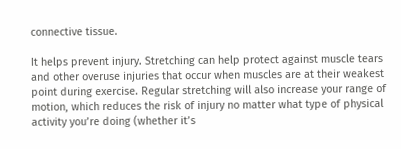connective tissue.

It helps prevent injury. Stretching can help protect against muscle tears and other overuse injuries that occur when muscles are at their weakest point during exercise. Regular stretching will also increase your range of motion, which reduces the risk of injury no matter what type of physical activity you’re doing (whether it’s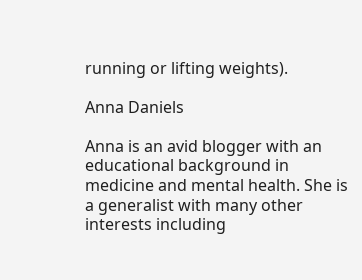running or lifting weights).

Anna Daniels

Anna is an avid blogger with an educational background in medicine and mental health. She is a generalist with many other interests including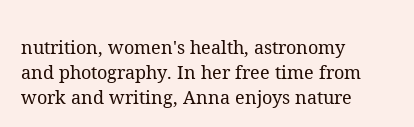nutrition, women's health, astronomy and photography. In her free time from work and writing, Anna enjoys nature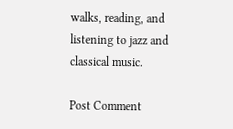walks, reading, and listening to jazz and classical music.

Post Comment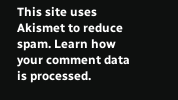This site uses Akismet to reduce spam. Learn how your comment data is processed.